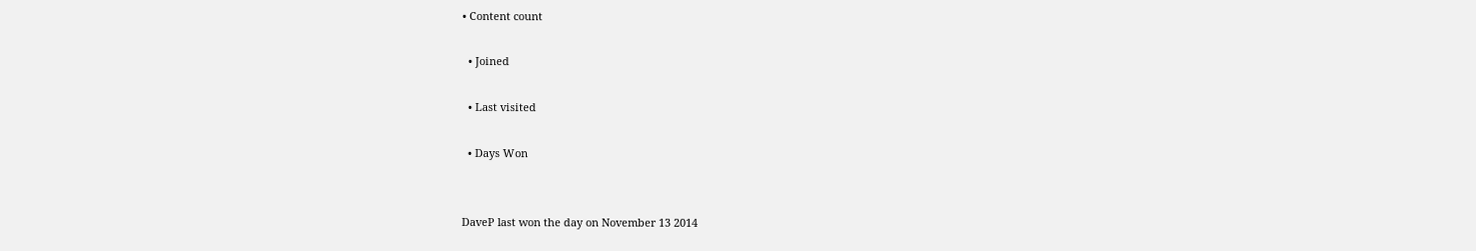• Content count

  • Joined

  • Last visited

  • Days Won


DaveP last won the day on November 13 2014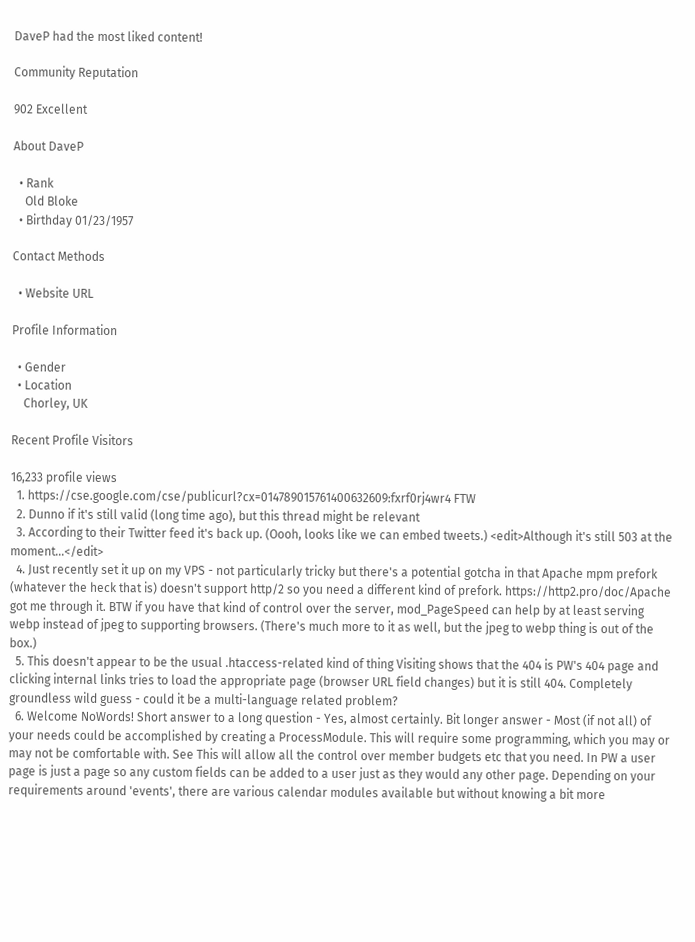DaveP had the most liked content!

Community Reputation

902 Excellent

About DaveP

  • Rank
    Old Bloke
  • Birthday 01/23/1957

Contact Methods

  • Website URL

Profile Information

  • Gender
  • Location
    Chorley, UK

Recent Profile Visitors

16,233 profile views
  1. https://cse.google.com/cse/publicurl?cx=014789015761400632609:fxrf0rj4wr4 FTW
  2. Dunno if it's still valid (long time ago), but this thread might be relevant
  3. According to their Twitter feed it's back up. (Oooh, looks like we can embed tweets.) <edit>Although it's still 503 at the moment...</edit>
  4. Just recently set it up on my VPS - not particularly tricky but there's a potential gotcha in that Apache mpm prefork (whatever the heck that is) doesn't support http/2 so you need a different kind of prefork. https://http2.pro/doc/Apache got me through it. BTW if you have that kind of control over the server, mod_PageSpeed can help by at least serving webp instead of jpeg to supporting browsers. (There's much more to it as well, but the jpeg to webp thing is out of the box.)
  5. This doesn't appear to be the usual .htaccess-related kind of thing Visiting shows that the 404 is PW's 404 page and clicking internal links tries to load the appropriate page (browser URL field changes) but it is still 404. Completely groundless wild guess - could it be a multi-language related problem?
  6. Welcome NoWords! Short answer to a long question - Yes, almost certainly. Bit longer answer - Most (if not all) of your needs could be accomplished by creating a ProcessModule. This will require some programming, which you may or may not be comfortable with. See This will allow all the control over member budgets etc that you need. In PW a user page is just a page so any custom fields can be added to a user just as they would any other page. Depending on your requirements around 'events', there are various calendar modules available but without knowing a bit more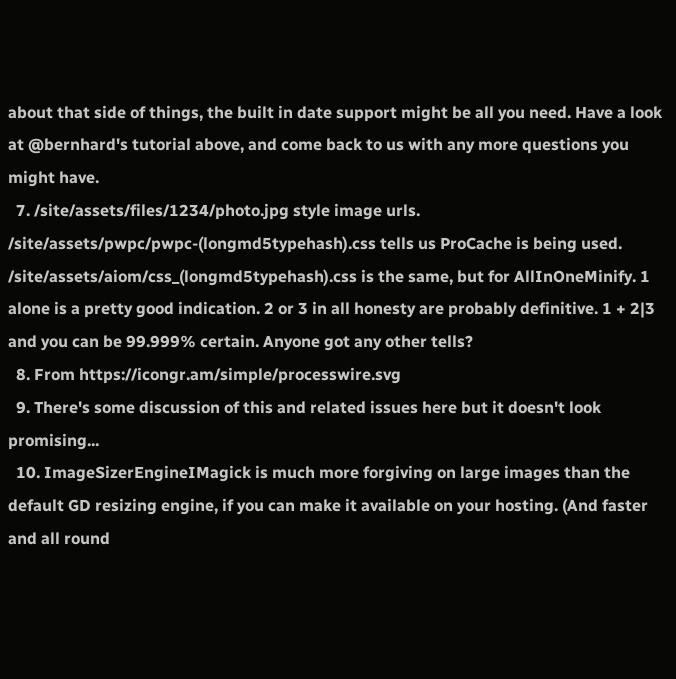about that side of things, the built in date support might be all you need. Have a look at @bernhard's tutorial above, and come back to us with any more questions you might have.
  7. /site/assets/files/1234/photo.jpg style image urls. /site/assets/pwpc/pwpc-(longmd5typehash).css tells us ProCache is being used. /site/assets/aiom/css_(longmd5typehash).css is the same, but for AllInOneMinify. 1 alone is a pretty good indication. 2 or 3 in all honesty are probably definitive. 1 + 2|3 and you can be 99.999% certain. Anyone got any other tells?
  8. From https://icongr.am/simple/processwire.svg
  9. There's some discussion of this and related issues here but it doesn't look promising...
  10. ImageSizerEngineIMagick is much more forgiving on large images than the default GD resizing engine, if you can make it available on your hosting. (And faster and all round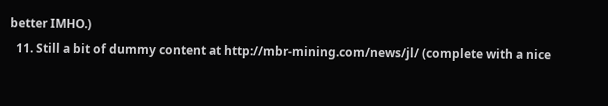better IMHO.)
  11. Still a bit of dummy content at http://mbr-mining.com/news/jl/ (complete with a nice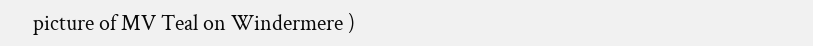picture of MV Teal on Windermere )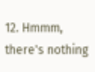12. Hmmm, there's nothing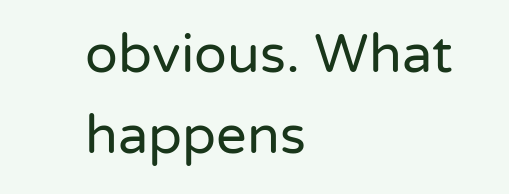obvious. What happens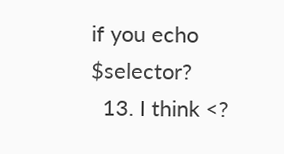if you echo $selector?
  13. I think <?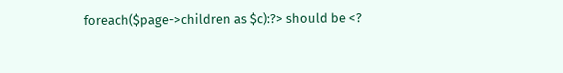foreach($page->children as $c):?> should be <?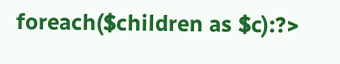foreach($children as $c):?>